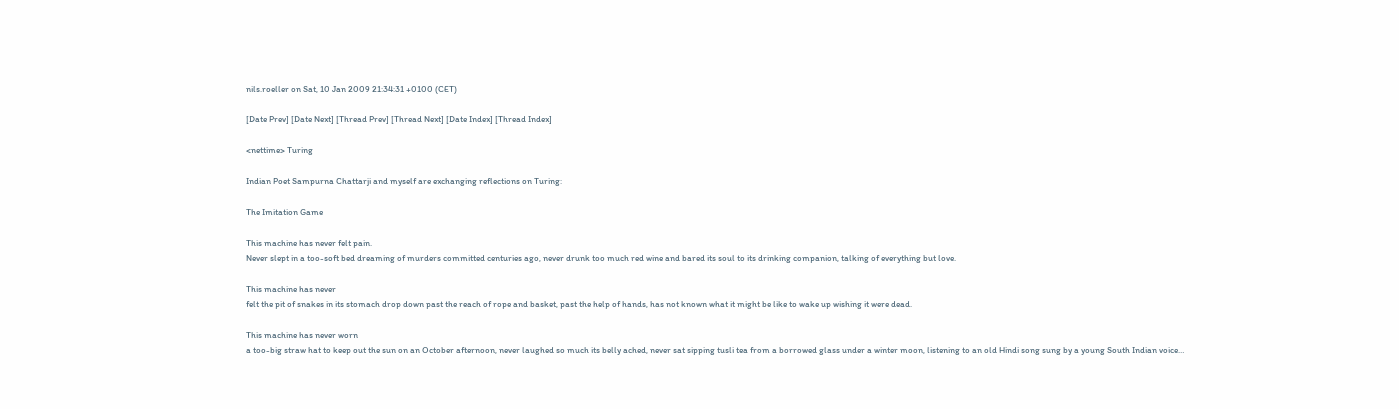nils.roeller on Sat, 10 Jan 2009 21:34:31 +0100 (CET)

[Date Prev] [Date Next] [Thread Prev] [Thread Next] [Date Index] [Thread Index]

<nettime> Turing

Indian Poet Sampurna Chattarji and myself are exchanging reflections on Turing:

The Imitation Game

This machine has never felt pain.
Never slept in a too-soft bed dreaming of murders committed centuries ago, never drunk too much red wine and bared its soul to its drinking companion, talking of everything but love.

This machine has never
felt the pit of snakes in its stomach drop down past the reach of rope and basket, past the help of hands, has not known what it might be like to wake up wishing it were dead.

This machine has never worn
a too-big straw hat to keep out the sun on an October afternoon, never laughed so much its belly ached, never sat sipping tusli tea from a borrowed glass under a winter moon, listening to an old Hindi song sung by a young South Indian voice…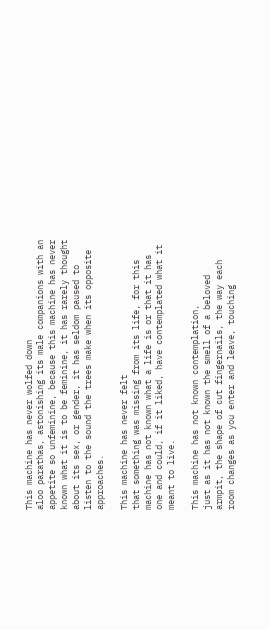This machine has never wolfed down
aloo parathas, astonishing its male companions with an appetite so unfeminine, because this machine has never known what it is to be feminine, it has rarely thought about its sex, or gender, it has seldom paused to listen to the sound the trees make when its opposite approaches.

This machine has never felt
that something was missing from its life, for this machine has not known what a life is or that it has one and could, if it liked, have contemplated what it meant to live.

This machine has not known contemplation,
just as it has not known the smell of a beloved armpit, the shape of cut fingernails, the way each room changes as you enter and leave, touching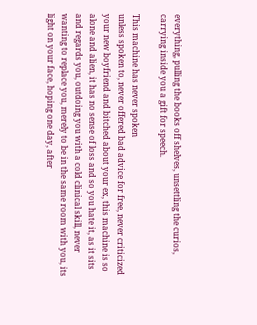everything, pulling the books off shelves, unsettling the curios, carrying inside you a gift for speech.

This machine has never spoken
unless spoken to, never offered bad advice for free, never criticized your new boyfriend and bitched about your ex, this machine is so alone and alien, it has no sense of loss and so you hate it, as it sits and regards you, outdoing you with a cold clinical skill, never wanting to replace you, merely to be in the same room with you, its light on your face, hoping one day, after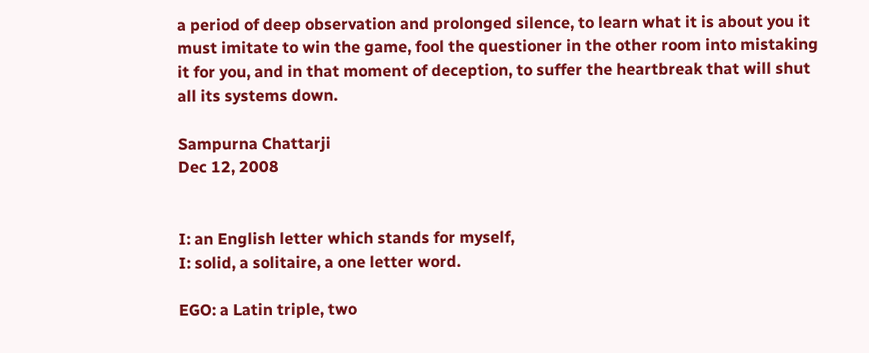a period of deep observation and prolonged silence, to learn what it is about you it must imitate to win the game, fool the questioner in the other room into mistaking it for you, and in that moment of deception, to suffer the heartbreak that will shut all its systems down.

Sampurna Chattarji
Dec 12, 2008


I: an English letter which stands for myself,
I: solid, a solitaire, a one letter word.

EGO: a Latin triple, two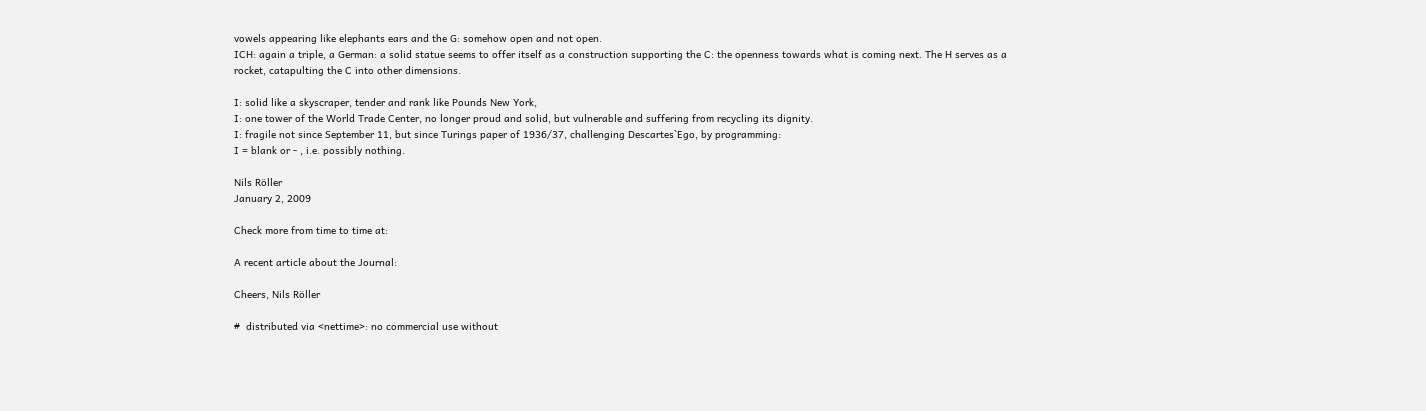vowels appearing like elephants ears and the G: somehow open and not open.
ICH: again a triple, a German: a solid statue seems to offer itself as a construction supporting the C: the openness towards what is coming next. The H serves as a rocket, catapulting the C into other dimensions.

I: solid like a skyscraper, tender and rank like Pounds New York,
I: one tower of the World Trade Center, no longer proud and solid, but vulnerable and suffering from recycling its dignity.
I: fragile not since September 11, but since Turings paper of 1936/37, challenging Descartes`Ego, by programming:
I = blank or - , i.e. possibly nothing.

Nils Röller
January 2, 2009

Check more from time to time at:

A recent article about the Journal:

Cheers, Nils Röller

#  distributed via <nettime>: no commercial use without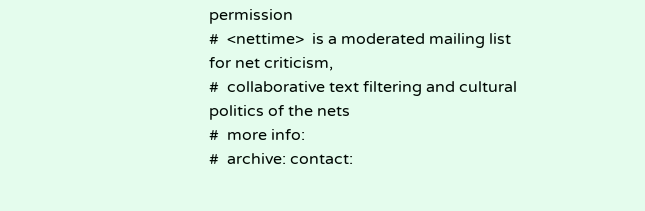permission
#  <nettime>  is a moderated mailing list for net criticism,
#  collaborative text filtering and cultural politics of the nets
#  more info:
#  archive: contact: